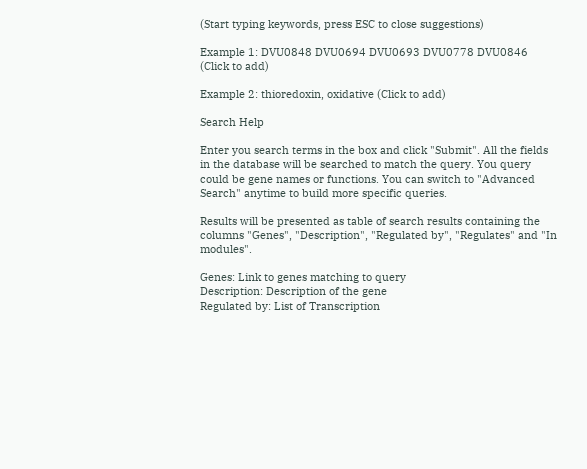(Start typing keywords, press ESC to close suggestions)

Example 1: DVU0848 DVU0694 DVU0693 DVU0778 DVU0846 (Click to add)

Example 2: thioredoxin, oxidative (Click to add)

Search Help

Enter you search terms in the box and click "Submit". All the fields in the database will be searched to match the query. You query could be gene names or functions. You can switch to "Advanced Search" anytime to build more specific queries.

Results will be presented as table of search results containing the columns "Genes", "Description", "Regulated by", "Regulates" and "In modules".

Genes: Link to genes matching to query
Description: Description of the gene
Regulated by: List of Transcription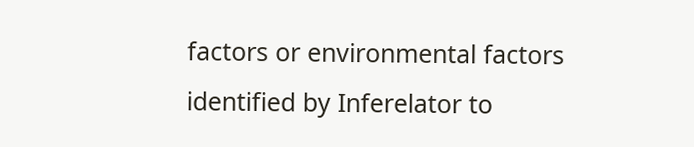factors or environmental factors identified by Inferelator to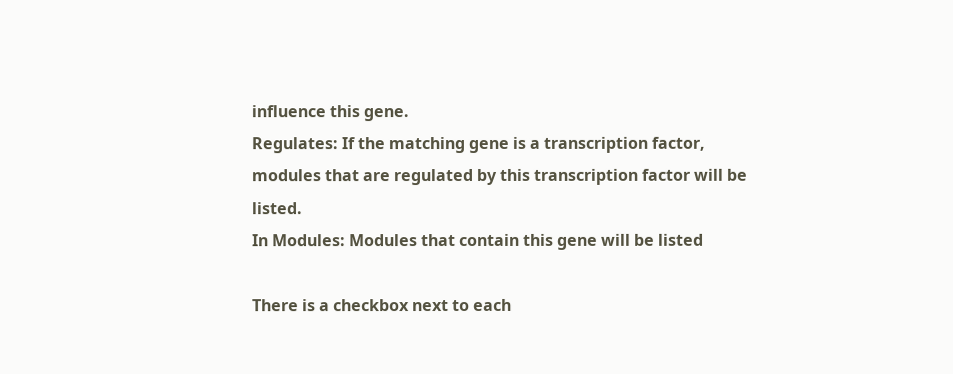influence this gene.
Regulates: If the matching gene is a transcription factor, modules that are regulated by this transcription factor will be listed.
In Modules: Modules that contain this gene will be listed

There is a checkbox next to each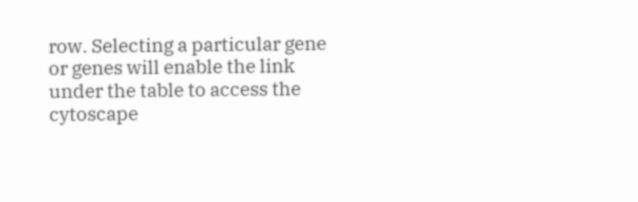row. Selecting a particular gene or genes will enable the link under the table to access the cytoscape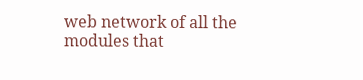web network of all the modules that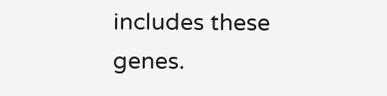includes these genes.